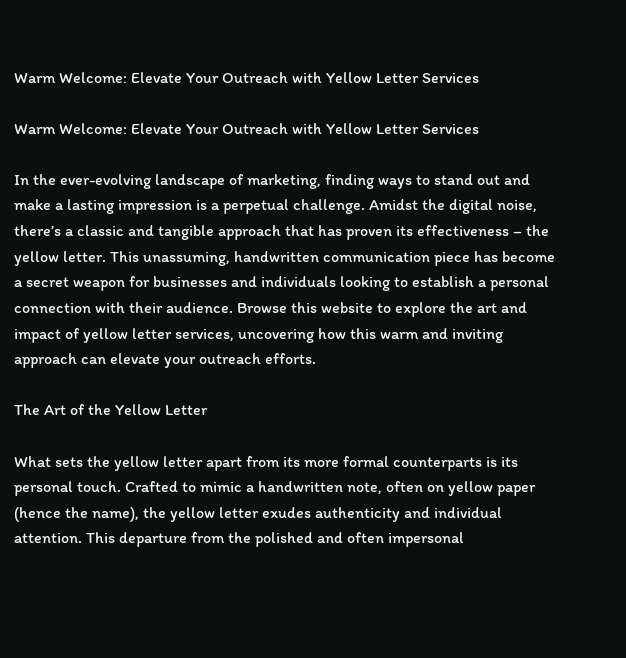Warm Welcome: Elevate Your Outreach with Yellow Letter Services

Warm Welcome: Elevate Your Outreach with Yellow Letter Services

In the ever-evolving landscape of marketing, finding ways to stand out and make a lasting impression is a perpetual challenge. Amidst the digital noise, there’s a classic and tangible approach that has proven its effectiveness – the yellow letter. This unassuming, handwritten communication piece has become a secret weapon for businesses and individuals looking to establish a personal connection with their audience. Browse this website to explore the art and impact of yellow letter services, uncovering how this warm and inviting approach can elevate your outreach efforts.

The Art of the Yellow Letter

What sets the yellow letter apart from its more formal counterparts is its personal touch. Crafted to mimic a handwritten note, often on yellow paper (hence the name), the yellow letter exudes authenticity and individual attention. This departure from the polished and often impersonal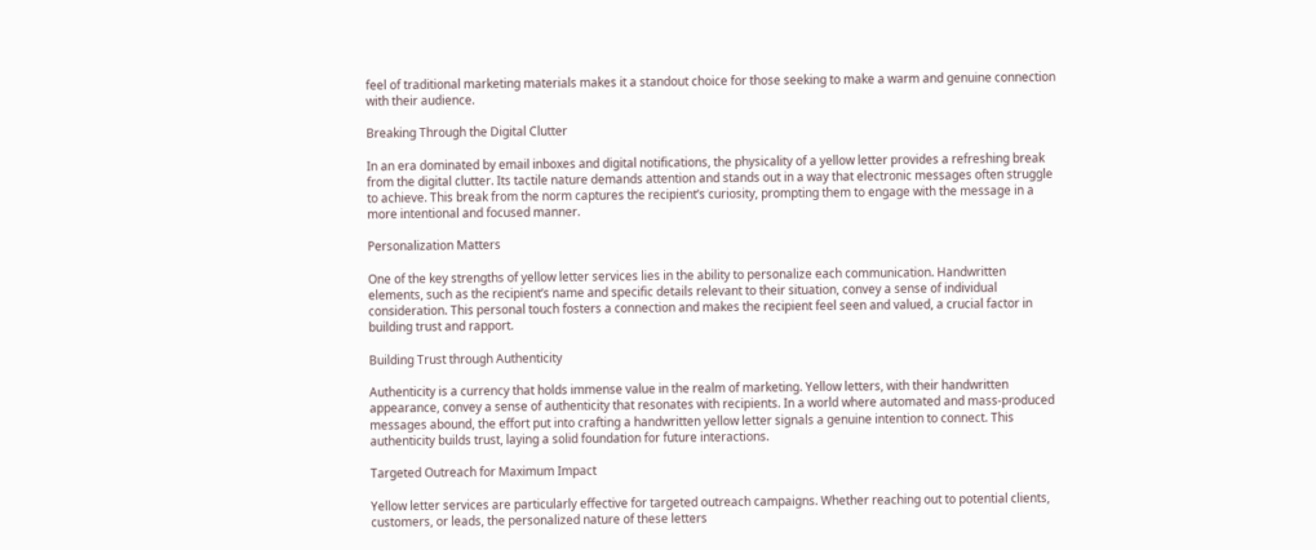feel of traditional marketing materials makes it a standout choice for those seeking to make a warm and genuine connection with their audience.

Breaking Through the Digital Clutter

In an era dominated by email inboxes and digital notifications, the physicality of a yellow letter provides a refreshing break from the digital clutter. Its tactile nature demands attention and stands out in a way that electronic messages often struggle to achieve. This break from the norm captures the recipient’s curiosity, prompting them to engage with the message in a more intentional and focused manner.

Personalization Matters

One of the key strengths of yellow letter services lies in the ability to personalize each communication. Handwritten elements, such as the recipient’s name and specific details relevant to their situation, convey a sense of individual consideration. This personal touch fosters a connection and makes the recipient feel seen and valued, a crucial factor in building trust and rapport.

Building Trust through Authenticity

Authenticity is a currency that holds immense value in the realm of marketing. Yellow letters, with their handwritten appearance, convey a sense of authenticity that resonates with recipients. In a world where automated and mass-produced messages abound, the effort put into crafting a handwritten yellow letter signals a genuine intention to connect. This authenticity builds trust, laying a solid foundation for future interactions.

Targeted Outreach for Maximum Impact

Yellow letter services are particularly effective for targeted outreach campaigns. Whether reaching out to potential clients, customers, or leads, the personalized nature of these letters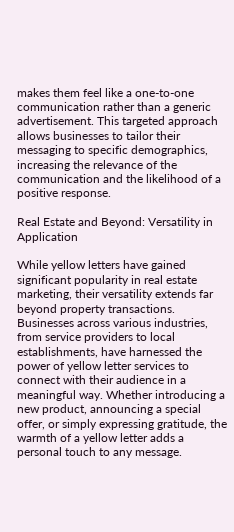makes them feel like a one-to-one communication rather than a generic advertisement. This targeted approach allows businesses to tailor their messaging to specific demographics, increasing the relevance of the communication and the likelihood of a positive response.

Real Estate and Beyond: Versatility in Application

While yellow letters have gained significant popularity in real estate marketing, their versatility extends far beyond property transactions. Businesses across various industries, from service providers to local establishments, have harnessed the power of yellow letter services to connect with their audience in a meaningful way. Whether introducing a new product, announcing a special offer, or simply expressing gratitude, the warmth of a yellow letter adds a personal touch to any message.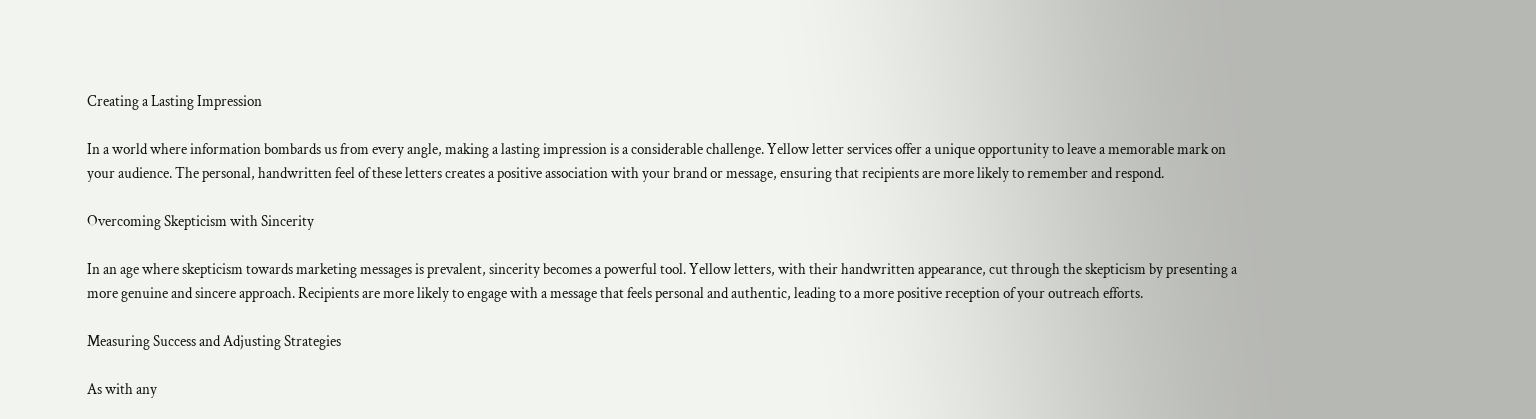Creating a Lasting Impression

In a world where information bombards us from every angle, making a lasting impression is a considerable challenge. Yellow letter services offer a unique opportunity to leave a memorable mark on your audience. The personal, handwritten feel of these letters creates a positive association with your brand or message, ensuring that recipients are more likely to remember and respond.

Overcoming Skepticism with Sincerity

In an age where skepticism towards marketing messages is prevalent, sincerity becomes a powerful tool. Yellow letters, with their handwritten appearance, cut through the skepticism by presenting a more genuine and sincere approach. Recipients are more likely to engage with a message that feels personal and authentic, leading to a more positive reception of your outreach efforts.

Measuring Success and Adjusting Strategies

As with any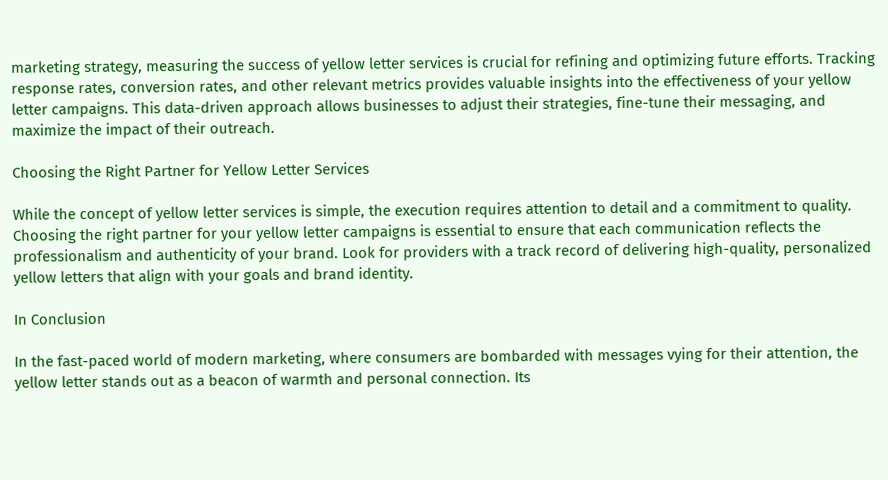marketing strategy, measuring the success of yellow letter services is crucial for refining and optimizing future efforts. Tracking response rates, conversion rates, and other relevant metrics provides valuable insights into the effectiveness of your yellow letter campaigns. This data-driven approach allows businesses to adjust their strategies, fine-tune their messaging, and maximize the impact of their outreach.

Choosing the Right Partner for Yellow Letter Services

While the concept of yellow letter services is simple, the execution requires attention to detail and a commitment to quality. Choosing the right partner for your yellow letter campaigns is essential to ensure that each communication reflects the professionalism and authenticity of your brand. Look for providers with a track record of delivering high-quality, personalized yellow letters that align with your goals and brand identity.

In Conclusion

In the fast-paced world of modern marketing, where consumers are bombarded with messages vying for their attention, the yellow letter stands out as a beacon of warmth and personal connection. Its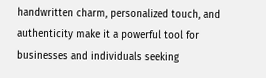handwritten charm, personalized touch, and authenticity make it a powerful tool for businesses and individuals seeking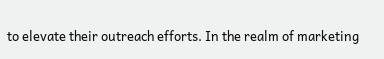to elevate their outreach efforts. In the realm of marketing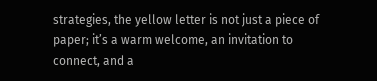strategies, the yellow letter is not just a piece of paper; it’s a warm welcome, an invitation to connect, and a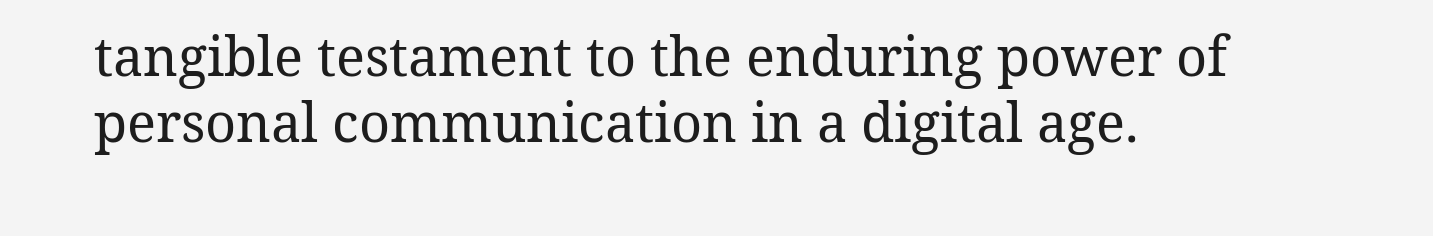tangible testament to the enduring power of personal communication in a digital age.